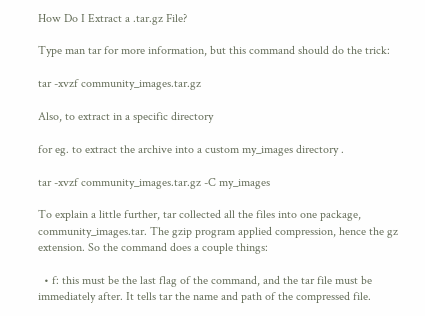How Do I Extract a .tar.gz File?

Type man tar for more information, but this command should do the trick:

tar -xvzf community_images.tar.gz

Also, to extract in a specific directory

for eg. to extract the archive into a custom my_images directory .

tar -xvzf community_images.tar.gz -C my_images

To explain a little further, tar collected all the files into one package, community_images.tar. The gzip program applied compression, hence the gz extension. So the command does a couple things:

  • f: this must be the last flag of the command, and the tar file must be immediately after. It tells tar the name and path of the compressed file.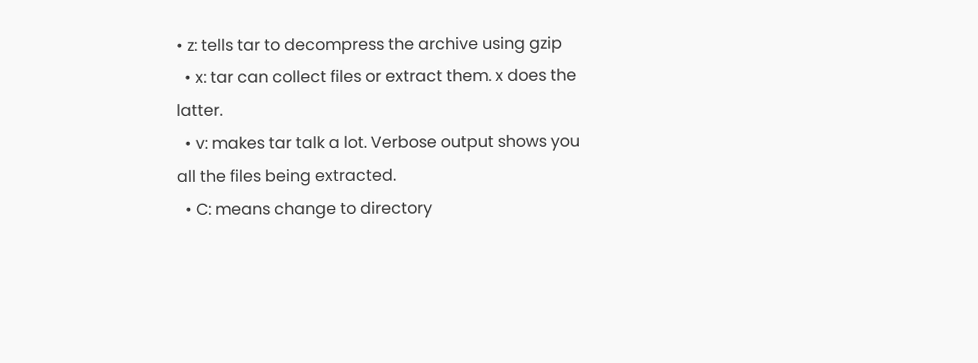• z: tells tar to decompress the archive using gzip
  • x: tar can collect files or extract them. x does the latter.
  • v: makes tar talk a lot. Verbose output shows you all the files being extracted.
  • C: means change to directory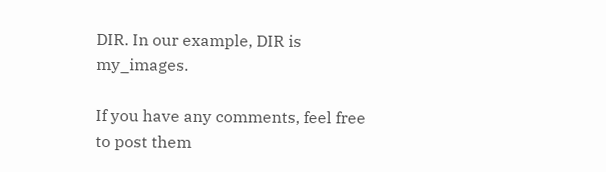DIR. In our example, DIR is my_images.

If you have any comments, feel free to post them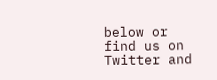below or find us on Twitter and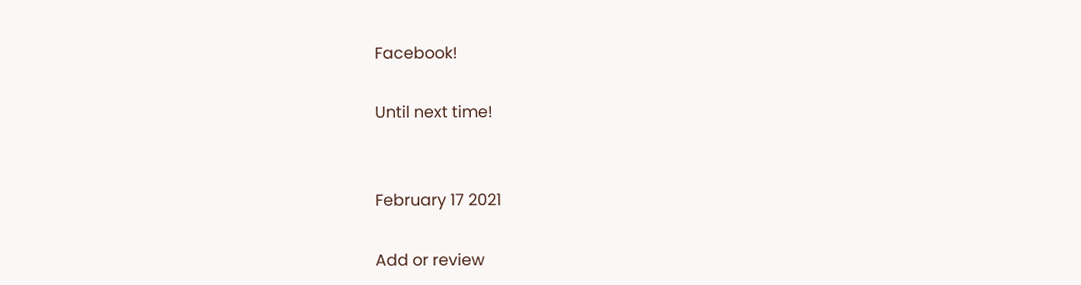Facebook!

Until next time!


February 17 2021

Add or review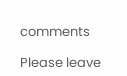comments

Please leave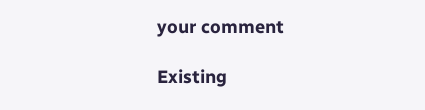your comment

Existing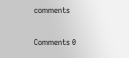comments

Comments 0